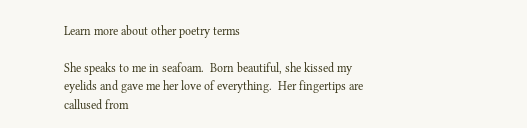Learn more about other poetry terms

She speaks to me in seafoam.  Born beautiful, she kissed my eyelids and gave me her love of everything.  Her fingertips are callused from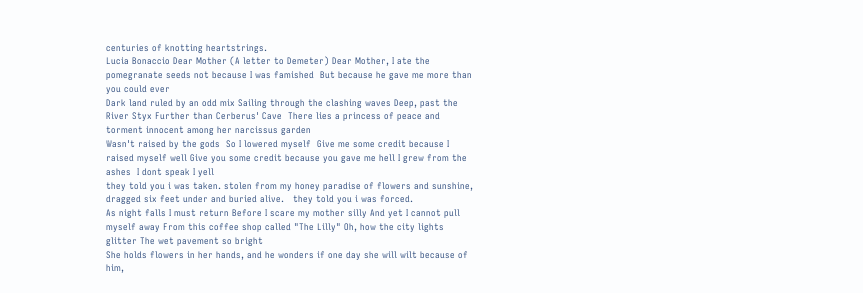centuries of knotting heartstrings.
Lucia Bonaccio Dear Mother (A letter to Demeter) Dear Mother, I ate the pomegranate seeds not because I was famished  But because he gave me more than you could ever
Dark land ruled by an odd mix Sailing through the clashing waves Deep, past the River Styx Further than Cerberus' Cave  There lies a princess of peace and torment innocent among her narcissus garden
Wasn't raised by the gods  So I lowered myself  Give me some credit because I raised myself well Give you some credit because you gave me hell I grew from the ashes  I dont speak I yell
they told you i was taken. stolen from my honey paradise of flowers and sunshine, dragged six feet under and buried alive.   they told you i was forced.
As night falls I must return Before I scare my mother silly And yet I cannot pull myself away From this coffee shop called "The Lilly" Oh, how the city lights glitter The wet pavement so bright
She holds flowers in her hands, and he wonders if one day she will wilt because of him,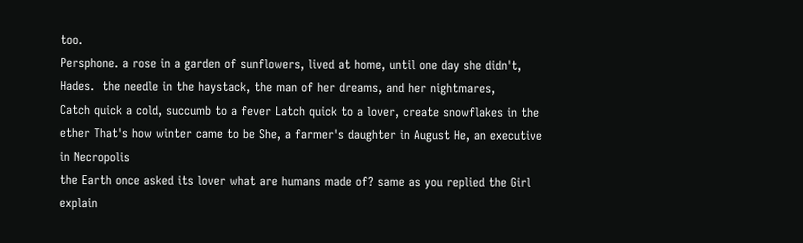too.
Persphone. a rose in a garden of sunflowers, lived at home, until one day she didn't,   Hades.  the needle in the haystack, the man of her dreams, and her nightmares,
Catch quick a cold, succumb to a fever Latch quick to a lover, create snowflakes in the ether That's how winter came to be She, a farmer's daughter in August He, an executive in Necropolis
the Earth once asked its lover what are humans made of? same as you replied the Girl explain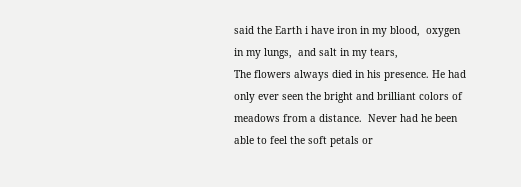said the Earth i have iron in my blood,  oxygen in my lungs,  and salt in my tears,
The flowers always died in his presence. He had only ever seen the bright and brilliant colors of meadows from a distance.  Never had he been able to feel the soft petals or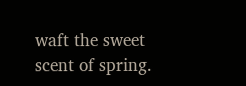waft the sweet scent of spring.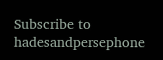Subscribe to hadesandpersephone